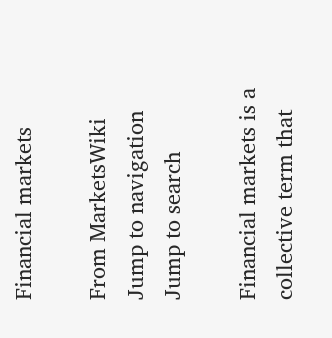Financial markets

From MarketsWiki
Jump to navigation Jump to search

Financial markets is a collective term that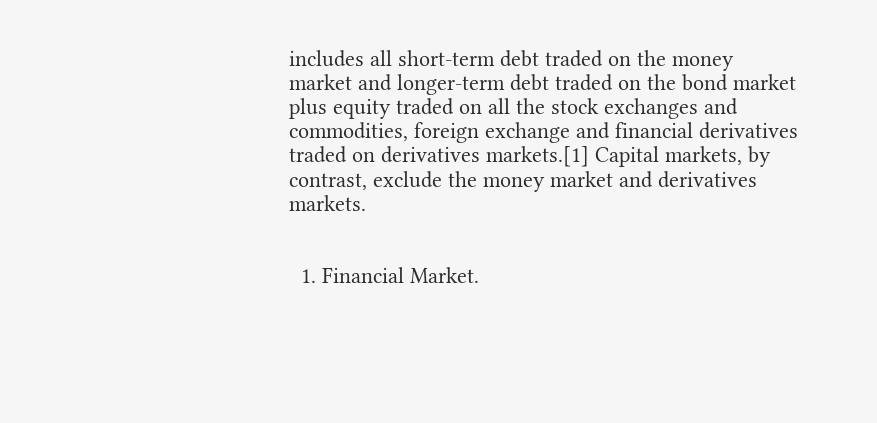includes all short-term debt traded on the money market and longer-term debt traded on the bond market plus equity traded on all the stock exchanges and commodities, foreign exchange and financial derivatives traded on derivatives markets.[1] Capital markets, by contrast, exclude the money market and derivatives markets.


  1. Financial Market.